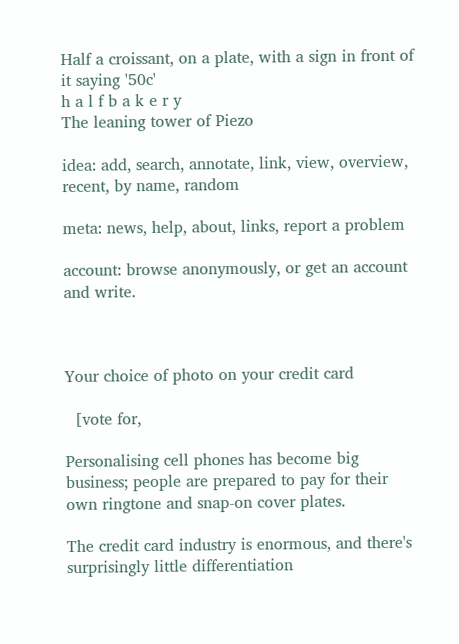Half a croissant, on a plate, with a sign in front of it saying '50c'
h a l f b a k e r y
The leaning tower of Piezo

idea: add, search, annotate, link, view, overview, recent, by name, random

meta: news, help, about, links, report a problem

account: browse anonymously, or get an account and write.



Your choice of photo on your credit card

  [vote for,

Personalising cell phones has become big business; people are prepared to pay for their own ringtone and snap-on cover plates.

The credit card industry is enormous, and there's surprisingly little differentiation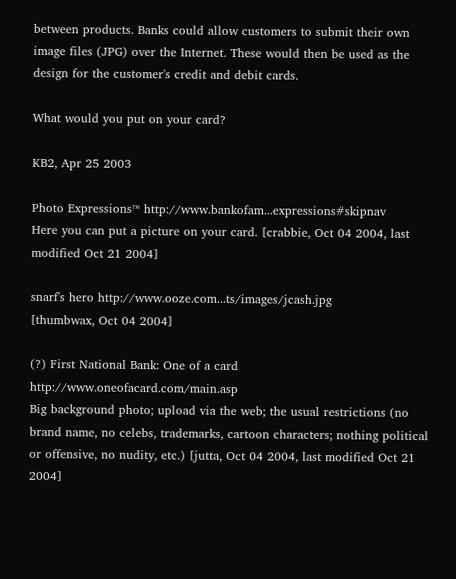between products. Banks could allow customers to submit their own image files (JPG) over the Internet. These would then be used as the design for the customer's credit and debit cards.

What would you put on your card?

KB2, Apr 25 2003

Photo Expressions™ http://www.bankofam...expressions#skipnav
Here you can put a picture on your card. [crabbie, Oct 04 2004, last modified Oct 21 2004]

snarf's hero http://www.ooze.com...ts/images/jcash.jpg
[thumbwax, Oct 04 2004]

(?) First National Bank: One of a card http://www.oneofacard.com/main.asp
Big background photo; upload via the web; the usual restrictions (no brand name, no celebs, trademarks, cartoon characters; nothing political or offensive, no nudity, etc.) [jutta, Oct 04 2004, last modified Oct 21 2004]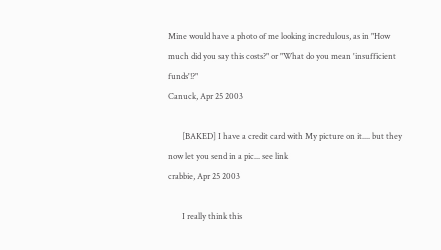Mine would have a photo of me looking incredulous, as in "How much did you say this costs?" or "What do you mean 'insufficient funds'!?"
Canuck, Apr 25 2003

       [BAKED] I have a credit card with My picture on it.... but they now let you send in a pic... see link
crabbie, Apr 25 2003

       I really think this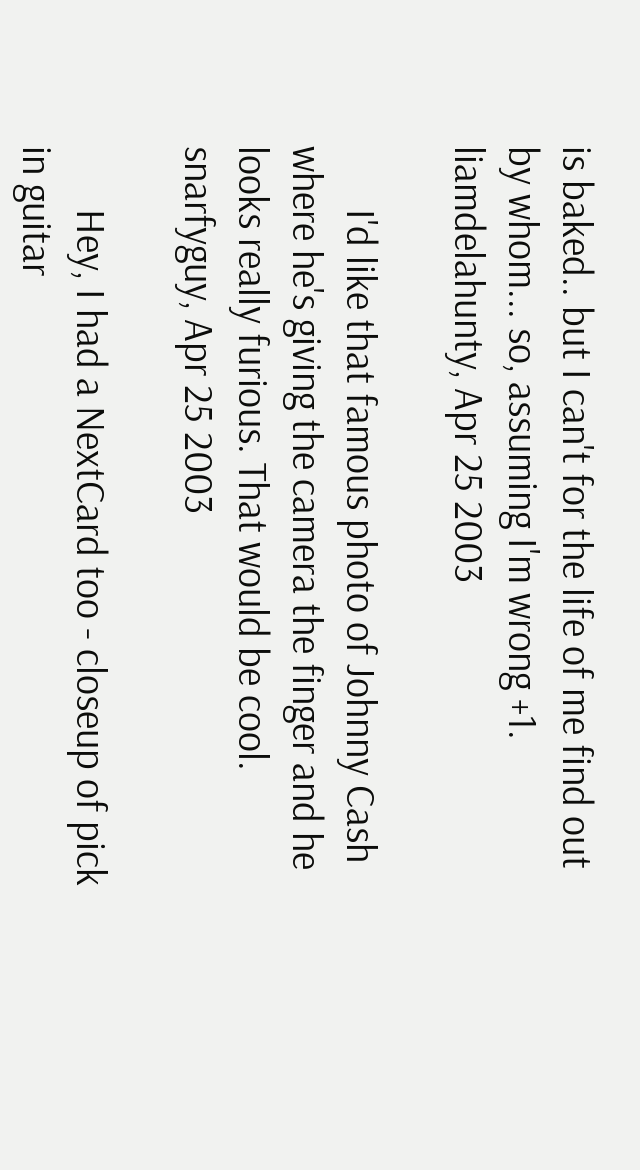is baked.. but I can't for the life of me find out by whom... so, assuming I'm wrong +1.
liamdelahunty, Apr 25 2003

       I'd like that famous photo of Johnny Cash where he's giving the camera the finger and he looks really furious. That would be cool.
snarfyguy, Apr 25 2003

       Hey, I had a NextCard too - closeup of pick in guitar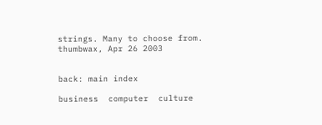strings. Many to choose from.
thumbwax, Apr 26 2003


back: main index

business  computer  culture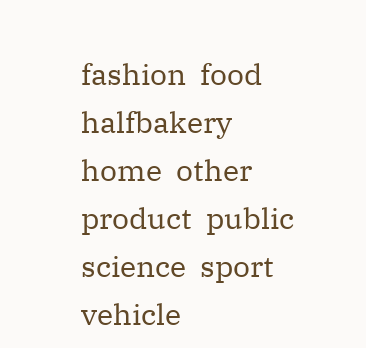fashion  food  halfbakery  home  other  product  public  science  sport  vehicle